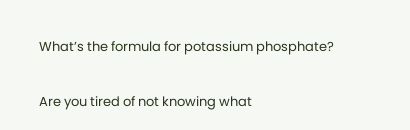What’s the formula for potassium phosphate?

Are you tired of not knowing what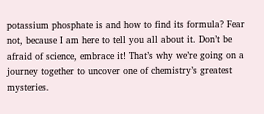potassium phosphate is and how to find its formula? Fear not, because I am here to tell you all about it. Don’t be afraid of science, embrace it! That’s why we’re going on a journey together to uncover one of chemistry’s greatest mysteries.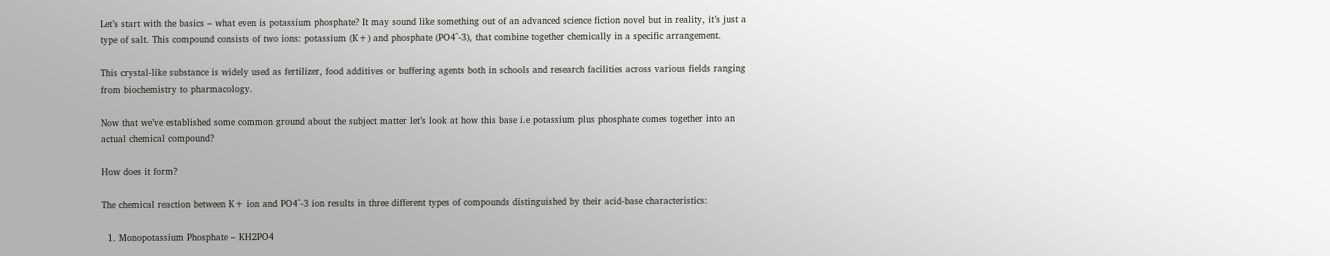Let’s start with the basics – what even is potassium phosphate? It may sound like something out of an advanced science fiction novel but in reality, it’s just a type of salt. This compound consists of two ions: potassium (K+) and phosphate (PO4^-3), that combine together chemically in a specific arrangement.

This crystal-like substance is widely used as fertilizer, food additives or buffering agents both in schools and research facilities across various fields ranging from biochemistry to pharmacology.

Now that we’ve established some common ground about the subject matter let’s look at how this base i.e potassium plus phosphate comes together into an actual chemical compound?

How does it form?

The chemical reaction between K+ ion and PO4^-3 ion results in three different types of compounds distinguished by their acid-base characteristics:

  1. Monopotassium Phosphate – KH2PO4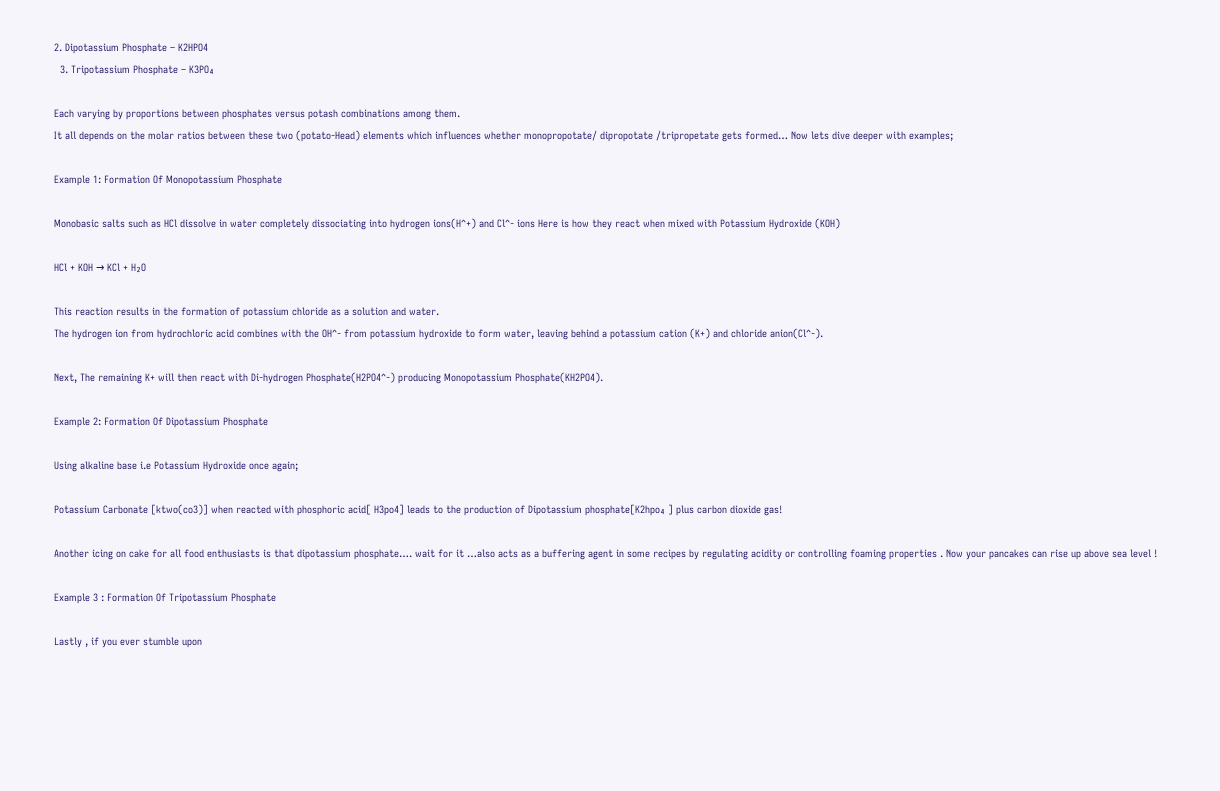2. Dipotassium Phosphate – K2HPO4
  3. Tripotassium Phosphate – K3PO₄

Each varying by proportions between phosphates versus potash combinations among them.
It all depends on the molar ratios between these two (potato-Head) elements which influences whether monopropotate/ dipropotate /tripropetate gets formed… Now lets dive deeper with examples;

Example 1: Formation Of Monopotassium Phosphate

Monobasic salts such as HCl dissolve in water completely dissociating into hydrogen ions(H^+) and Cl^- ions Here is how they react when mixed with Potassium Hydroxide (KOH)

HCl + KOH → KCl + H₂O

This reaction results in the formation of potassium chloride as a solution and water.
The hydrogen ion from hydrochloric acid combines with the OH^- from potassium hydroxide to form water, leaving behind a potassium cation (K+) and chloride anion(Cl^-).

Next, The remaining K+ will then react with Di-hydrogen Phosphate(H2PO4^-) producing Monopotassium Phosphate(KH2PO4).

Example 2: Formation Of Dipotassium Phosphate

Using alkaline base i.e Potassium Hydroxide once again;

Potassium Carbonate [ktwo(co3)] when reacted with phosphoric acid[ H3po4] leads to the production of Dipotassium phosphate[K2hpo₄ ] plus carbon dioxide gas!

Another icing on cake for all food enthusiasts is that dipotassium phosphate…. wait for it …also acts as a buffering agent in some recipes by regulating acidity or controlling foaming properties . Now your pancakes can rise up above sea level !

Example 3 : Formation Of Tripotassium Phosphate

Lastly , if you ever stumble upon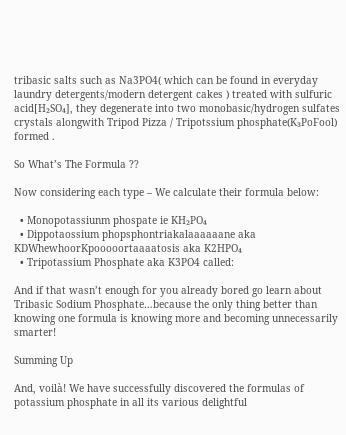tribasic salts such as Na3PO4( which can be found in everyday laundry detergents/modern detergent cakes ) treated with sulfuric acid[H₂SO₄], they degenerate into two monobasic/hydrogen sulfates crystals alongwith Tripod Pizza / Tripotssium phosphate(K₃PoFool) formed .

So What’s The Formula ??

Now considering each type – We calculate their formula below:

  • Monopotassiunm phospate ie KH₂PO₄
  • Dippotaossium phopsphontriakalaaaaaane aka KDWhewhoorKpooooortaaaatosis aka K2HPO₄
  • Tripotassium Phosphate aka K3PO4 called:

And if that wasn’t enough for you already bored go learn about Tribasic Sodium Phosphate…because the only thing better than knowing one formula is knowing more and becoming unnecessarily smarter!

Summing Up

And, voilà! We have successfully discovered the formulas of potassium phosphate in all its various delightful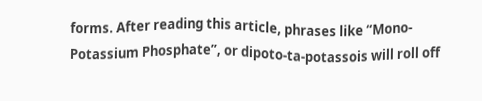forms. After reading this article, phrases like “Mono-Potassium Phosphate”, or dipoto-ta-potassois will roll off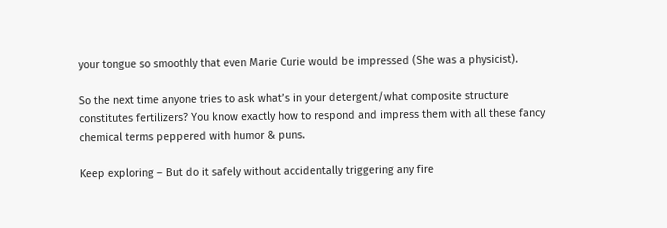your tongue so smoothly that even Marie Curie would be impressed (She was a physicist).

So the next time anyone tries to ask what’s in your detergent/what composite structure constitutes fertilizers? You know exactly how to respond and impress them with all these fancy chemical terms peppered with humor & puns.

Keep exploring – But do it safely without accidentally triggering any fire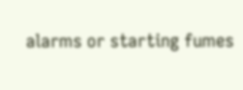alarms or starting fumes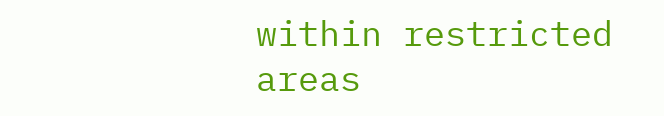within restricted areas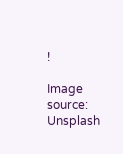!

Image source: Unsplash